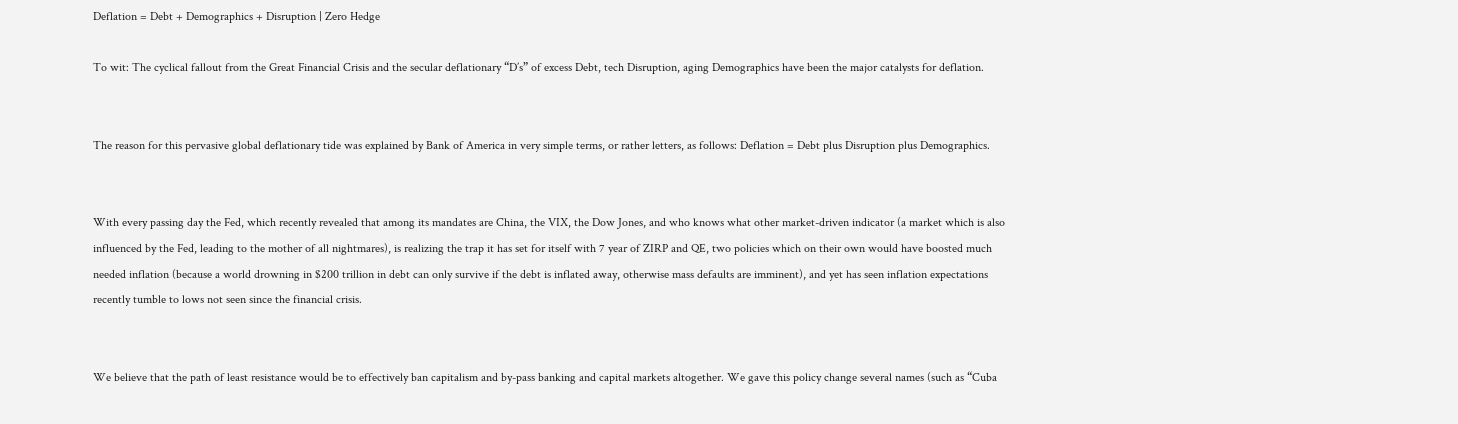Deflation = Debt + Demographics + Disruption | Zero Hedge

To wit: The cyclical fallout from the Great Financial Crisis and the secular deflationary “D’s” of excess Debt, tech Disruption, aging Demographics have been the major catalysts for deflation.


The reason for this pervasive global deflationary tide was explained by Bank of America in very simple terms, or rather letters, as follows: Deflation = Debt plus Disruption plus Demographics.


With every passing day the Fed, which recently revealed that among its mandates are China, the VIX, the Dow Jones, and who knows what other market-driven indicator (a market which is also influenced by the Fed, leading to the mother of all nightmares), is realizing the trap it has set for itself with 7 year of ZIRP and QE, two policies which on their own would have boosted much needed inflation (because a world drowning in $200 trillion in debt can only survive if the debt is inflated away, otherwise mass defaults are imminent), and yet has seen inflation expectations recently tumble to lows not seen since the financial crisis.


We believe that the path of least resistance would be to effectively ban capitalism and by-pass banking and capital markets altogether. We gave this policy change several names (such as “Cuba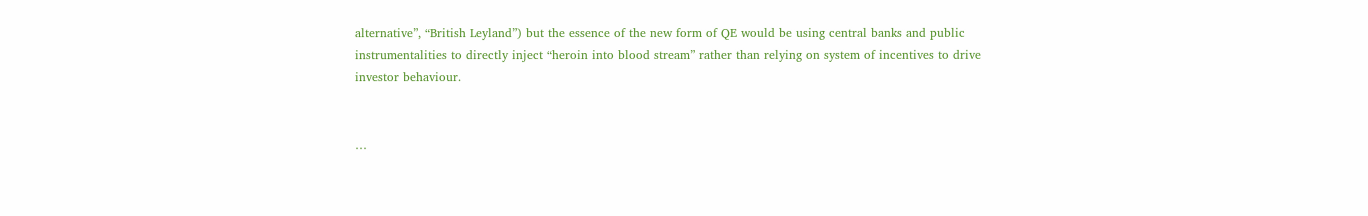alternative”, “British Leyland”) but the essence of the new form of QE would be using central banks and public instrumentalities to directly inject “heroin into blood stream” rather than relying on system of incentives to drive investor behaviour.


…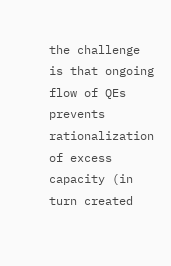the challenge is that ongoing flow of QEs prevents rationalization of excess capacity (in turn created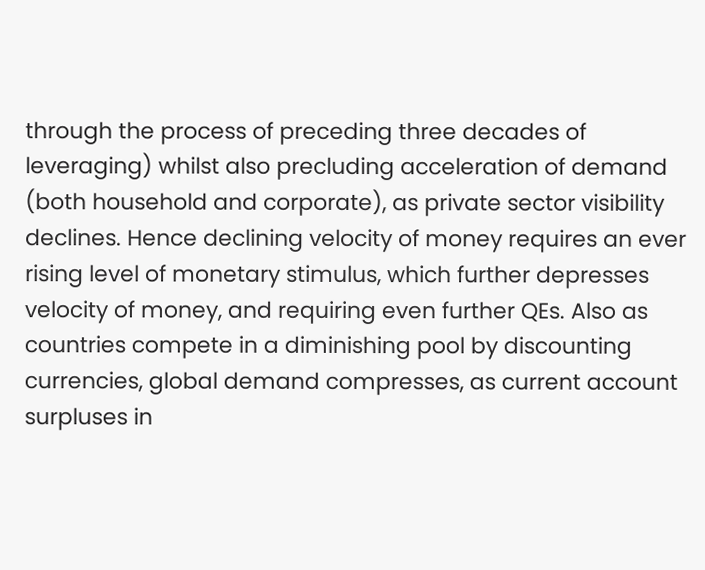through the process of preceding three decades of leveraging) whilst also precluding acceleration of demand (both household and corporate), as private sector visibility declines. Hence declining velocity of money requires an ever rising level of monetary stimulus, which further depresses velocity of money, and requiring even further QEs. Also as countries compete in a diminishing pool by discounting currencies, global demand compresses, as current account surpluses in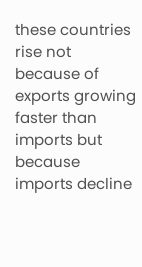these countries rise not because of exports growing faster than imports but because imports decline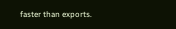faster than exports.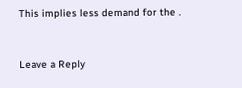This implies less demand for the .


Leave a Reply